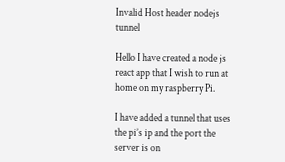Invalid Host header nodejs tunnel

Hello I have created a node js react app that I wish to run at home on my raspberry Pi.

I have added a tunnel that uses the pi’s ip and the port the server is on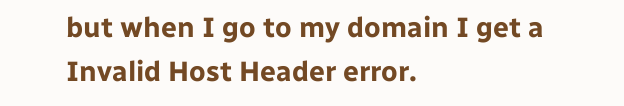but when I go to my domain I get a Invalid Host Header error.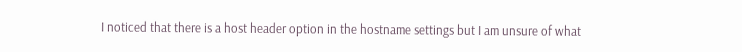I noticed that there is a host header option in the hostname settings but I am unsure of what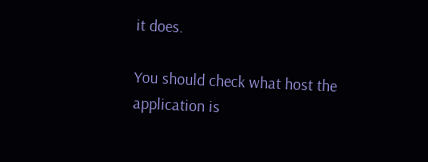it does.

You should check what host the application is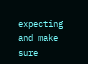expecting and make sure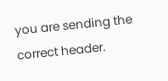you are sending the correct header.